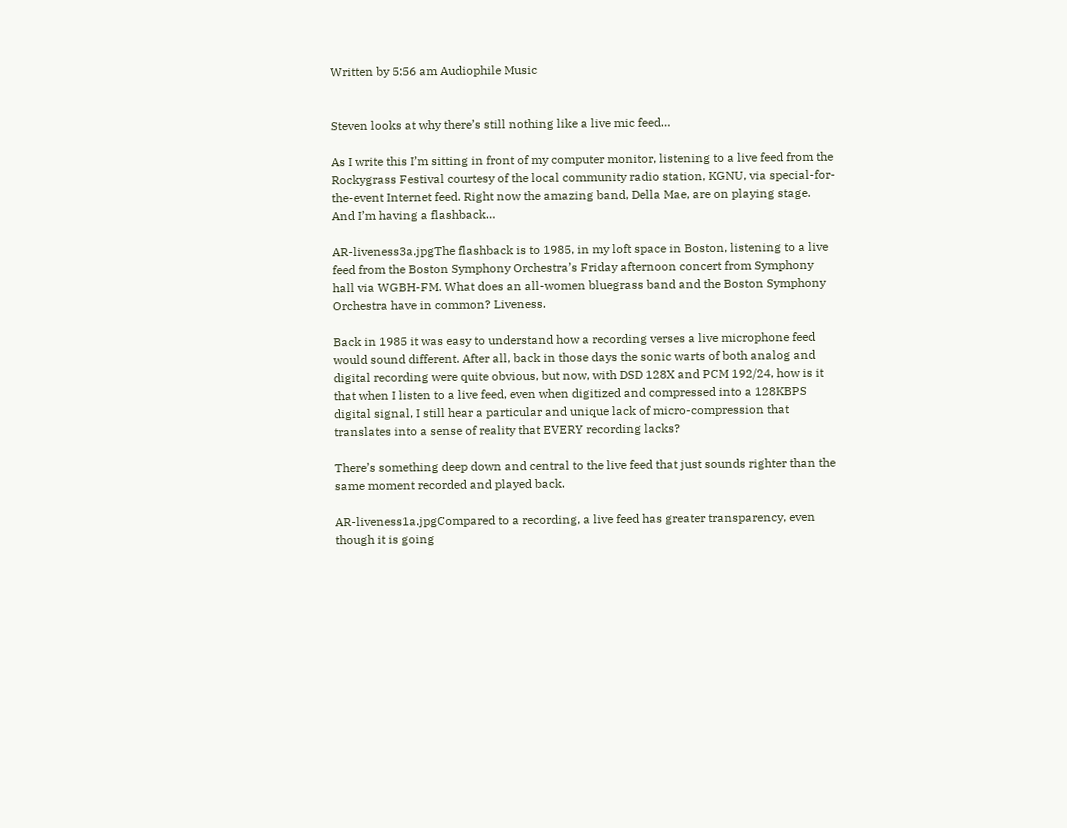Written by 5:56 am Audiophile Music


Steven looks at why there’s still nothing like a live mic feed…

As I write this I’m sitting in front of my computer monitor, listening to a live feed from the Rockygrass Festival courtesy of the local community radio station, KGNU, via special-for-the-event Internet feed. Right now the amazing band, Della Mae, are on playing stage. And I’m having a flashback…

AR-liveness3a.jpgThe flashback is to 1985, in my loft space in Boston, listening to a live feed from the Boston Symphony Orchestra’s Friday afternoon concert from Symphony hall via WGBH-FM. What does an all-women bluegrass band and the Boston Symphony Orchestra have in common? Liveness.

Back in 1985 it was easy to understand how a recording verses a live microphone feed would sound different. After all, back in those days the sonic warts of both analog and digital recording were quite obvious, but now, with DSD 128X and PCM 192/24, how is it that when I listen to a live feed, even when digitized and compressed into a 128KBPS digital signal, I still hear a particular and unique lack of micro-compression that translates into a sense of reality that EVERY recording lacks?

There’s something deep down and central to the live feed that just sounds righter than the same moment recorded and played back.

AR-liveness1a.jpgCompared to a recording, a live feed has greater transparency, even though it is going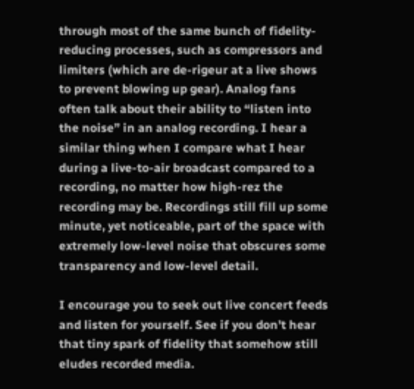through most of the same bunch of fidelity-reducing processes, such as compressors and limiters (which are de-rigeur at a live shows to prevent blowing up gear). Analog fans often talk about their ability to “listen into the noise” in an analog recording. I hear a similar thing when I compare what I hear during a live-to-air broadcast compared to a recording, no matter how high-rez the recording may be. Recordings still fill up some minute, yet noticeable, part of the space with extremely low-level noise that obscures some transparency and low-level detail.

I encourage you to seek out live concert feeds and listen for yourself. See if you don’t hear that tiny spark of fidelity that somehow still eludes recorded media.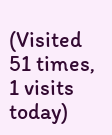(Visited 51 times, 1 visits today)